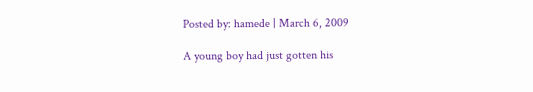Posted by: hamede | March 6, 2009

A young boy had just gotten his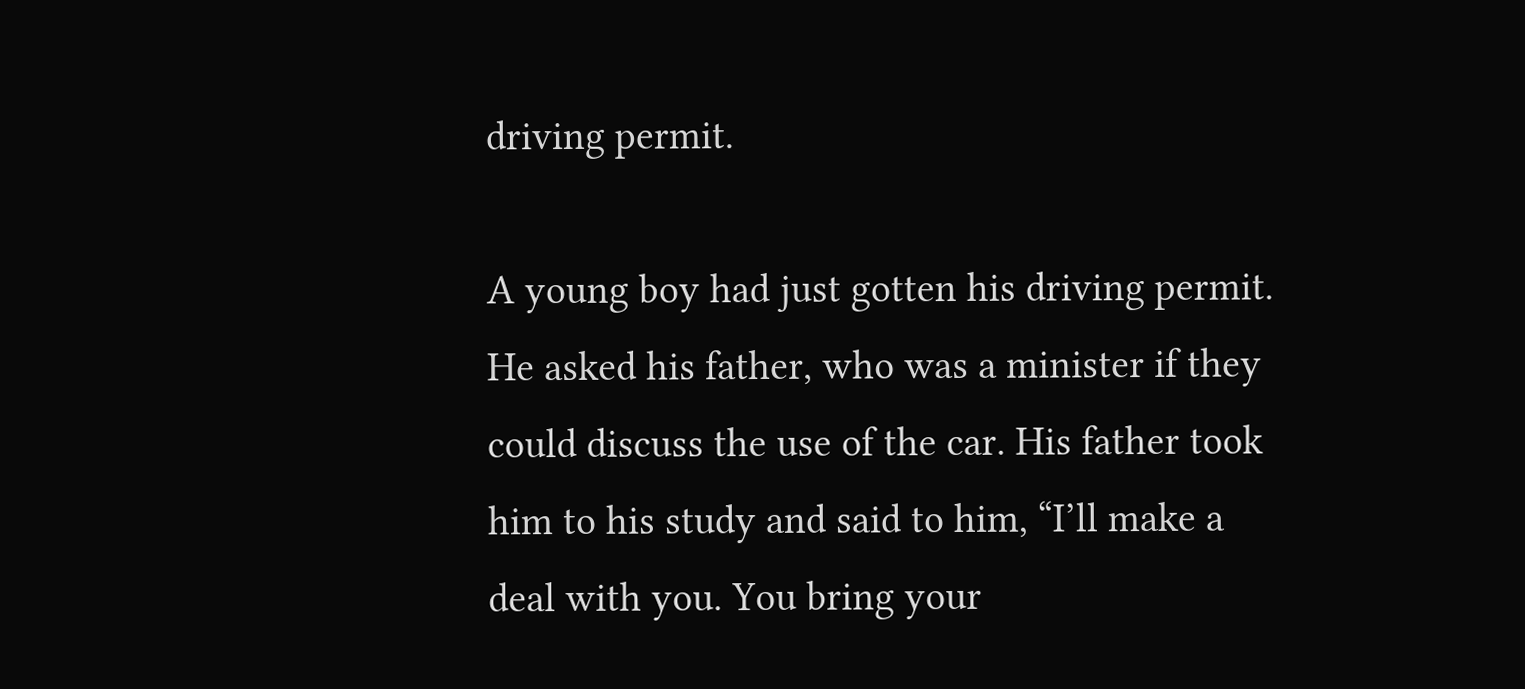driving permit.

A young boy had just gotten his driving permit.
He asked his father, who was a minister if they
could discuss the use of the car. His father took
him to his study and said to him, “I’ll make a
deal with you. You bring your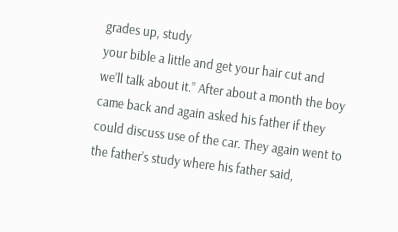grades up, study
your bible a little and get your hair cut and
we’ll talk about it.” After about a month the boy
came back and again asked his father if they
could discuss use of the car. They again went to
the father’s study where his father said,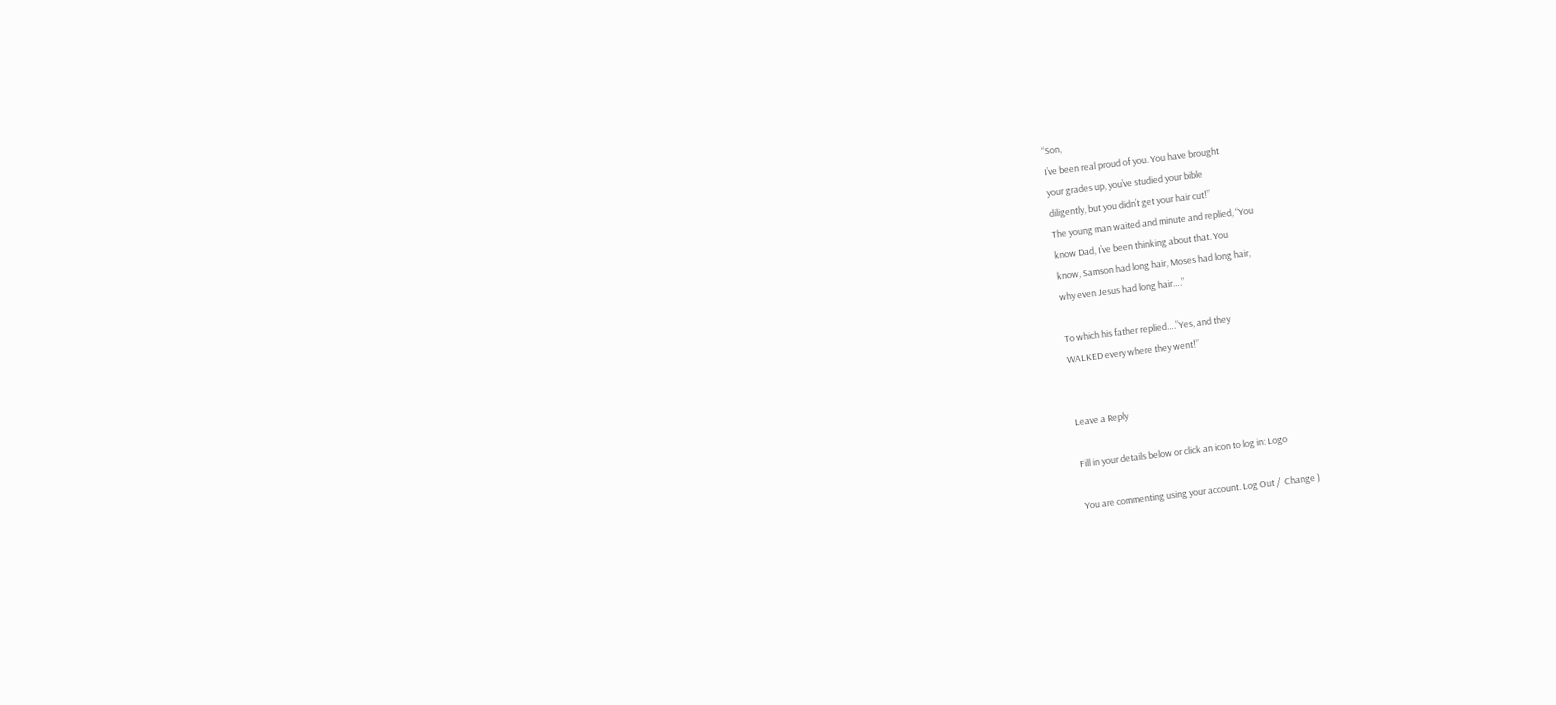“Son,
I’ve been real proud of you. You have brought
your grades up, you’ve studied your bible
diligently, but you didn’t get your hair cut!”
The young man waited and minute and replied, “You
know Dad, I’ve been thinking about that. You
know, Samson had long hair, Moses had long hair,
why even Jesus had long hair….”

To which his father replied….”Yes, and they
WALKED every where they went!”


Leave a Reply

Fill in your details below or click an icon to log in: Logo

You are commenting using your account. Log Out /  Change )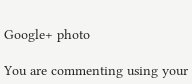Google+ photo

You are commenting using your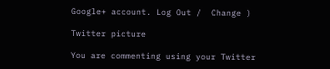Google+ account. Log Out /  Change )

Twitter picture

You are commenting using your Twitter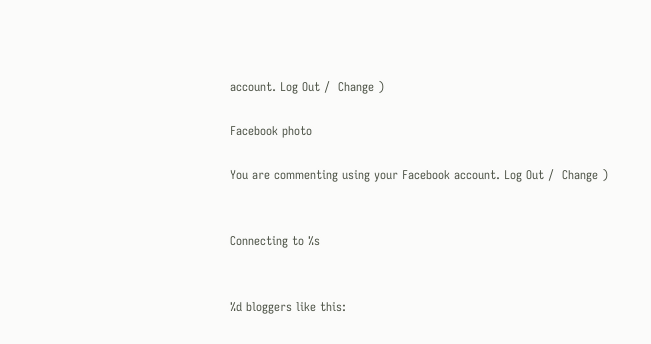account. Log Out /  Change )

Facebook photo

You are commenting using your Facebook account. Log Out /  Change )


Connecting to %s


%d bloggers like this: